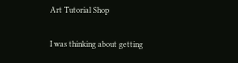Art Tutorial Shop

I was thinking about getting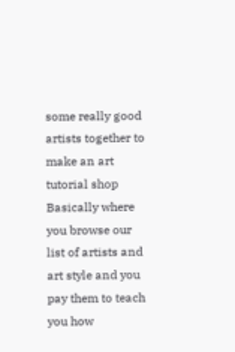some really good artists together to make an art tutorial shop
Basically where you browse our list of artists and art style and you pay them to teach you how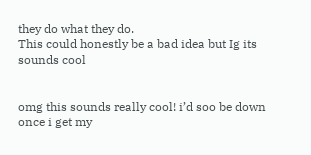they do what they do.
This could honestly be a bad idea but Ig its sounds cool


omg this sounds really cool! i’d soo be down once i get my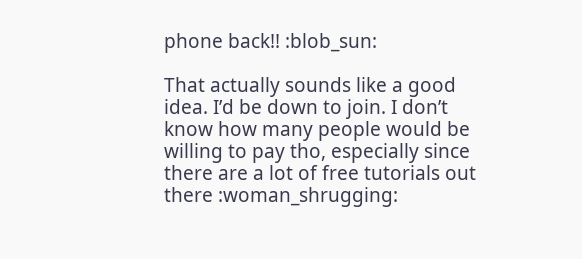phone back!! :blob_sun:

That actually sounds like a good idea. I’d be down to join. I don’t know how many people would be willing to pay tho, especially since there are a lot of free tutorials out there :woman_shrugging: